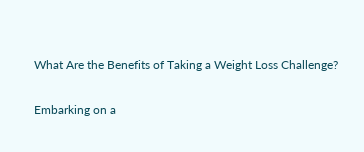What Are the Benefits of Taking a Weight Loss Challenge?

Embarking on a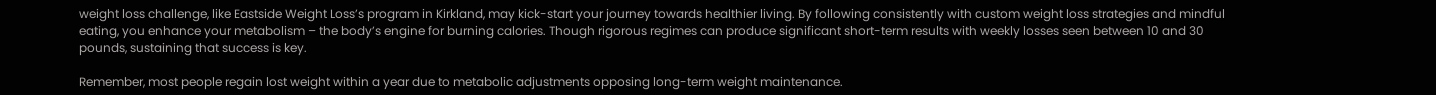weight loss challenge, like Eastside Weight Loss’s program in Kirkland, may kick-start your journey towards healthier living. By following consistently with custom weight loss strategies and mindful eating, you enhance your metabolism – the body’s engine for burning calories. Though rigorous regimes can produce significant short-term results with weekly losses seen between 10 and 30 pounds, sustaining that success is key.

Remember, most people regain lost weight within a year due to metabolic adjustments opposing long-term weight maintenance.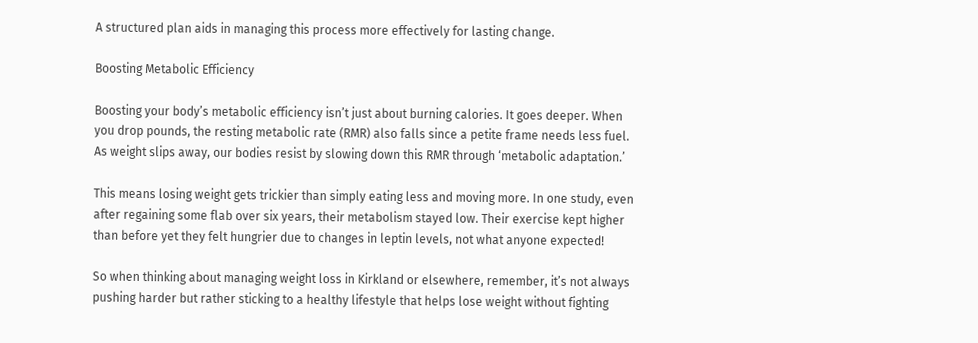A structured plan aids in managing this process more effectively for lasting change.

Boosting Metabolic Efficiency

Boosting your body’s metabolic efficiency isn’t just about burning calories. It goes deeper. When you drop pounds, the resting metabolic rate (RMR) also falls since a petite frame needs less fuel. As weight slips away, our bodies resist by slowing down this RMR through ‘metabolic adaptation.’

This means losing weight gets trickier than simply eating less and moving more. In one study, even after regaining some flab over six years, their metabolism stayed low. Their exercise kept higher than before yet they felt hungrier due to changes in leptin levels, not what anyone expected!

So when thinking about managing weight loss in Kirkland or elsewhere, remember, it’s not always pushing harder but rather sticking to a healthy lifestyle that helps lose weight without fighting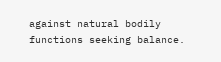against natural bodily functions seeking balance.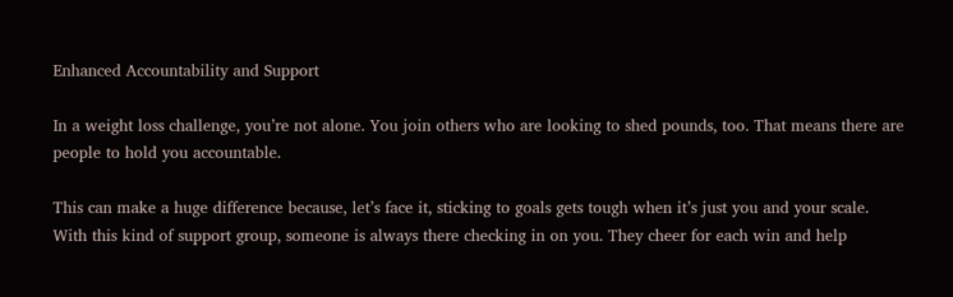Enhanced Accountability and Support

In a weight loss challenge, you’re not alone. You join others who are looking to shed pounds, too. That means there are people to hold you accountable.

This can make a huge difference because, let’s face it, sticking to goals gets tough when it’s just you and your scale. With this kind of support group, someone is always there checking in on you. They cheer for each win and help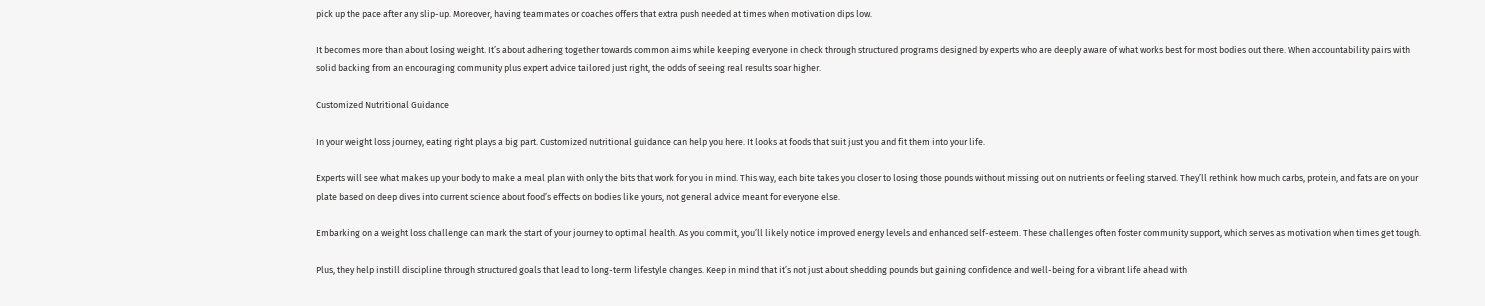pick up the pace after any slip-up. Moreover, having teammates or coaches offers that extra push needed at times when motivation dips low.

It becomes more than about losing weight. It’s about adhering together towards common aims while keeping everyone in check through structured programs designed by experts who are deeply aware of what works best for most bodies out there. When accountability pairs with solid backing from an encouraging community plus expert advice tailored just right, the odds of seeing real results soar higher.

Customized Nutritional Guidance

In your weight loss journey, eating right plays a big part. Customized nutritional guidance can help you here. It looks at foods that suit just you and fit them into your life.

Experts will see what makes up your body to make a meal plan with only the bits that work for you in mind. This way, each bite takes you closer to losing those pounds without missing out on nutrients or feeling starved. They’ll rethink how much carbs, protein, and fats are on your plate based on deep dives into current science about food’s effects on bodies like yours, not general advice meant for everyone else.

Embarking on a weight loss challenge can mark the start of your journey to optimal health. As you commit, you’ll likely notice improved energy levels and enhanced self-esteem. These challenges often foster community support, which serves as motivation when times get tough.

Plus, they help instill discipline through structured goals that lead to long-term lifestyle changes. Keep in mind that it’s not just about shedding pounds but gaining confidence and well-being for a vibrant life ahead with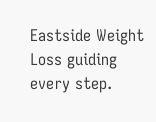Eastside Weight Loss guiding every step.